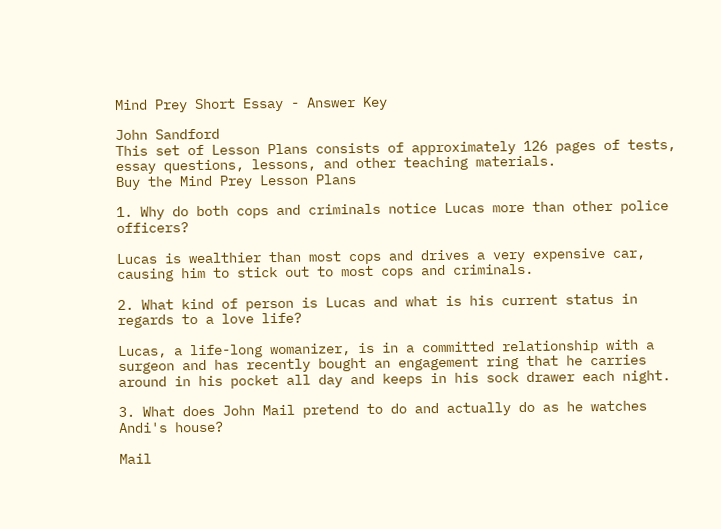Mind Prey Short Essay - Answer Key

John Sandford
This set of Lesson Plans consists of approximately 126 pages of tests, essay questions, lessons, and other teaching materials.
Buy the Mind Prey Lesson Plans

1. Why do both cops and criminals notice Lucas more than other police officers?

Lucas is wealthier than most cops and drives a very expensive car, causing him to stick out to most cops and criminals.

2. What kind of person is Lucas and what is his current status in regards to a love life?

Lucas, a life-long womanizer, is in a committed relationship with a surgeon and has recently bought an engagement ring that he carries around in his pocket all day and keeps in his sock drawer each night.

3. What does John Mail pretend to do and actually do as he watches Andi's house?

Mail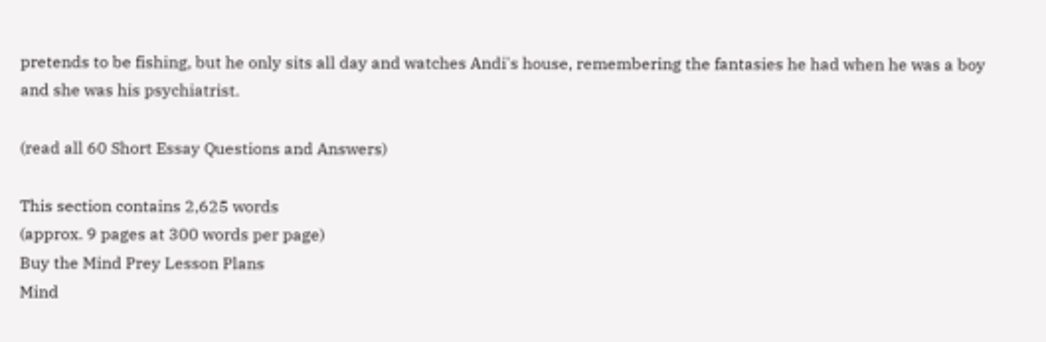pretends to be fishing, but he only sits all day and watches Andi's house, remembering the fantasies he had when he was a boy and she was his psychiatrist.

(read all 60 Short Essay Questions and Answers)

This section contains 2,625 words
(approx. 9 pages at 300 words per page)
Buy the Mind Prey Lesson Plans
Mind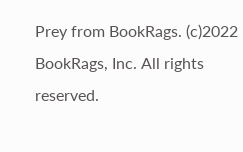Prey from BookRags. (c)2022 BookRags, Inc. All rights reserved.